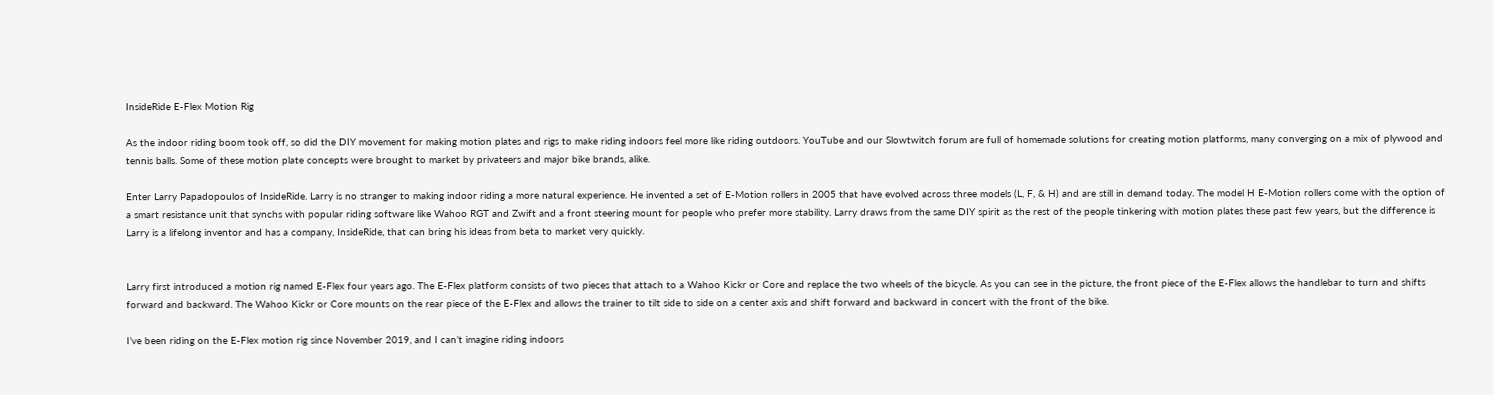InsideRide E-Flex Motion Rig

As the indoor riding boom took off, so did the DIY movement for making motion plates and rigs to make riding indoors feel more like riding outdoors. YouTube and our Slowtwitch forum are full of homemade solutions for creating motion platforms, many converging on a mix of plywood and tennis balls. Some of these motion plate concepts were brought to market by privateers and major bike brands, alike.

Enter Larry Papadopoulos of InsideRide. Larry is no stranger to making indoor riding a more natural experience. He invented a set of E-Motion rollers in 2005 that have evolved across three models (L, F, & H) and are still in demand today. The model H E-Motion rollers come with the option of a smart resistance unit that synchs with popular riding software like Wahoo RGT and Zwift and a front steering mount for people who prefer more stability. Larry draws from the same DIY spirit as the rest of the people tinkering with motion plates these past few years, but the difference is Larry is a lifelong inventor and has a company, InsideRide, that can bring his ideas from beta to market very quickly.


Larry first introduced a motion rig named E-Flex four years ago. The E-Flex platform consists of two pieces that attach to a Wahoo Kickr or Core and replace the two wheels of the bicycle. As you can see in the picture, the front piece of the E-Flex allows the handlebar to turn and shifts forward and backward. The Wahoo Kickr or Core mounts on the rear piece of the E-Flex and allows the trainer to tilt side to side on a center axis and shift forward and backward in concert with the front of the bike.

I’ve been riding on the E-Flex motion rig since November 2019, and I can’t imagine riding indoors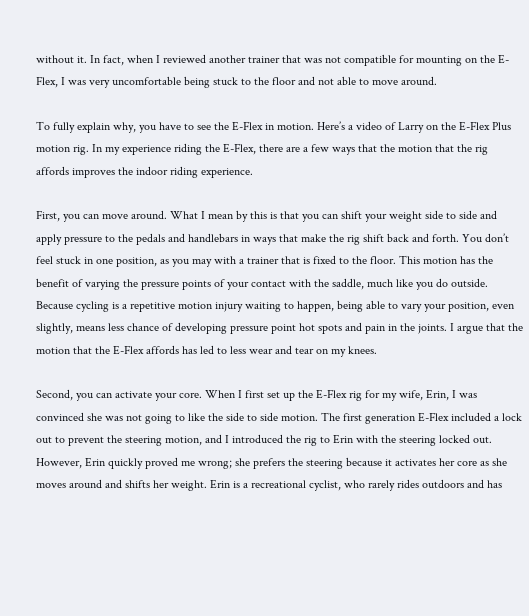without it. In fact, when I reviewed another trainer that was not compatible for mounting on the E-Flex, I was very uncomfortable being stuck to the floor and not able to move around.

To fully explain why, you have to see the E-Flex in motion. Here’s a video of Larry on the E-Flex Plus motion rig. In my experience riding the E-Flex, there are a few ways that the motion that the rig affords improves the indoor riding experience.

First, you can move around. What I mean by this is that you can shift your weight side to side and apply pressure to the pedals and handlebars in ways that make the rig shift back and forth. You don’t feel stuck in one position, as you may with a trainer that is fixed to the floor. This motion has the benefit of varying the pressure points of your contact with the saddle, much like you do outside. Because cycling is a repetitive motion injury waiting to happen, being able to vary your position, even slightly, means less chance of developing pressure point hot spots and pain in the joints. I argue that the motion that the E-Flex affords has led to less wear and tear on my knees.

Second, you can activate your core. When I first set up the E-Flex rig for my wife, Erin, I was convinced she was not going to like the side to side motion. The first generation E-Flex included a lock out to prevent the steering motion, and I introduced the rig to Erin with the steering locked out. However, Erin quickly proved me wrong; she prefers the steering because it activates her core as she moves around and shifts her weight. Erin is a recreational cyclist, who rarely rides outdoors and has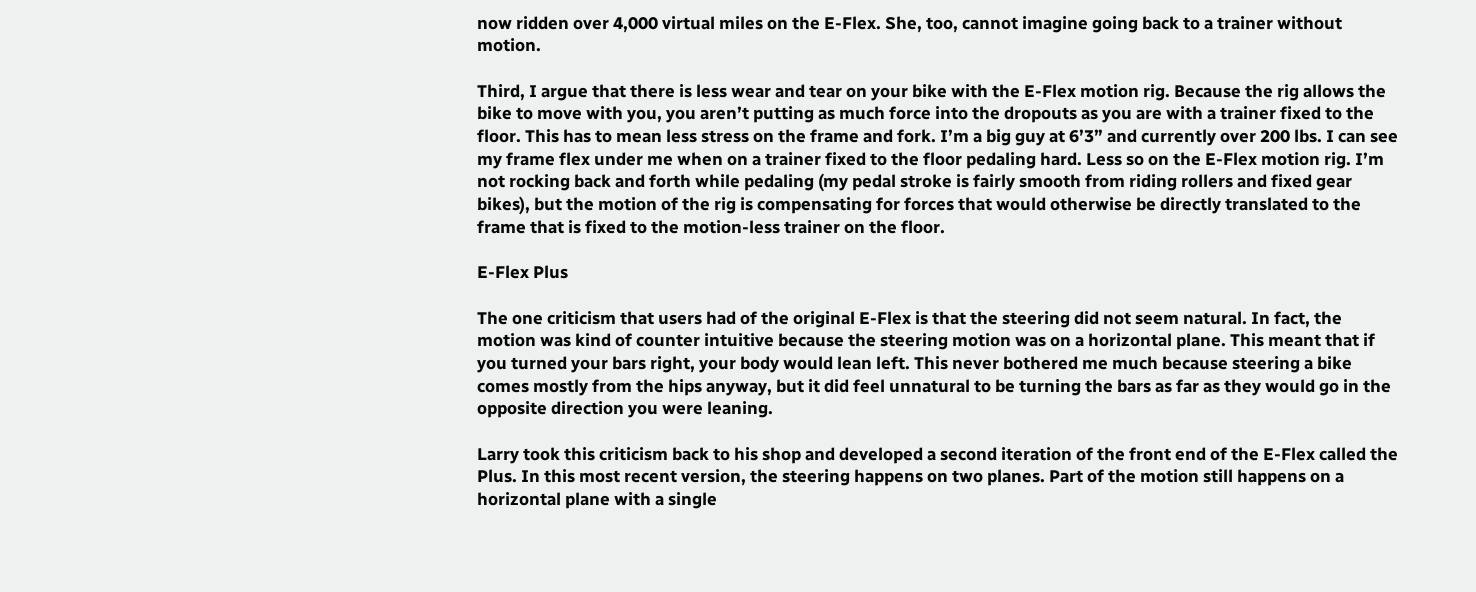now ridden over 4,000 virtual miles on the E-Flex. She, too, cannot imagine going back to a trainer without motion.

Third, I argue that there is less wear and tear on your bike with the E-Flex motion rig. Because the rig allows the bike to move with you, you aren’t putting as much force into the dropouts as you are with a trainer fixed to the floor. This has to mean less stress on the frame and fork. I’m a big guy at 6’3” and currently over 200 lbs. I can see my frame flex under me when on a trainer fixed to the floor pedaling hard. Less so on the E-Flex motion rig. I’m not rocking back and forth while pedaling (my pedal stroke is fairly smooth from riding rollers and fixed gear bikes), but the motion of the rig is compensating for forces that would otherwise be directly translated to the frame that is fixed to the motion-less trainer on the floor.

E-Flex Plus

The one criticism that users had of the original E-Flex is that the steering did not seem natural. In fact, the motion was kind of counter intuitive because the steering motion was on a horizontal plane. This meant that if you turned your bars right, your body would lean left. This never bothered me much because steering a bike comes mostly from the hips anyway, but it did feel unnatural to be turning the bars as far as they would go in the opposite direction you were leaning.

Larry took this criticism back to his shop and developed a second iteration of the front end of the E-Flex called the Plus. In this most recent version, the steering happens on two planes. Part of the motion still happens on a horizontal plane with a single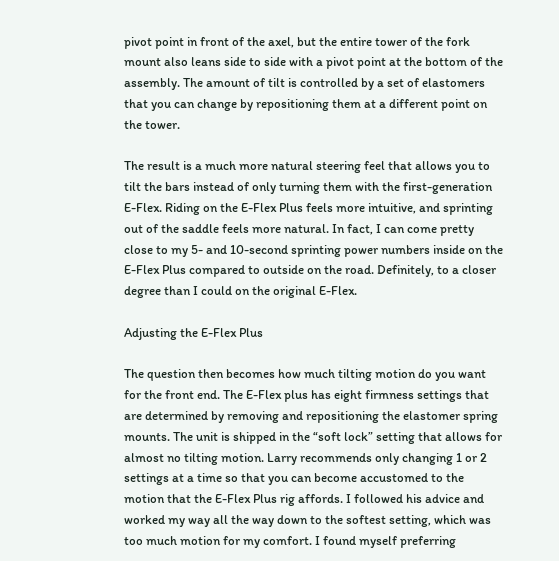pivot point in front of the axel, but the entire tower of the fork mount also leans side to side with a pivot point at the bottom of the assembly. The amount of tilt is controlled by a set of elastomers that you can change by repositioning them at a different point on the tower.

The result is a much more natural steering feel that allows you to tilt the bars instead of only turning them with the first-generation E-Flex. Riding on the E-Flex Plus feels more intuitive, and sprinting out of the saddle feels more natural. In fact, I can come pretty close to my 5- and 10-second sprinting power numbers inside on the E-Flex Plus compared to outside on the road. Definitely, to a closer degree than I could on the original E-Flex.

Adjusting the E-Flex Plus

The question then becomes how much tilting motion do you want for the front end. The E-Flex plus has eight firmness settings that are determined by removing and repositioning the elastomer spring mounts. The unit is shipped in the “soft lock” setting that allows for almost no tilting motion. Larry recommends only changing 1 or 2 settings at a time so that you can become accustomed to the motion that the E-Flex Plus rig affords. I followed his advice and worked my way all the way down to the softest setting, which was too much motion for my comfort. I found myself preferring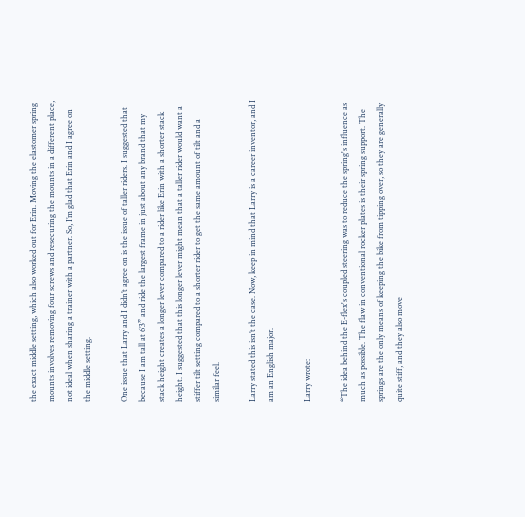the exact middle setting, which also worked out for Erin. Moving the elastomer spring mounts involves removing four screws and resecuring the mounts in a different place, not ideal when sharing a trainer with a partner. So, I’m glad that Erin and I agree on the middle setting.

One issue that Larry and I didn’t agree on is the issue of taller riders. I suggested that because I am tall at 6’3” and ride the largest frame in just about any brand that my stack height creates a longer lever compared to a rider like Erin with a shorter stack height. I suggested that this longer lever might mean that a taller rider would want a stiffer tilt setting compared to a shorter rider to get the same amount of tilt and a similar feel.

Larry stated this isn’t the case. Now, keep in mind that Larry is a career inventor, and I am an English major.

Larry wrote:

“The idea behind the E-flex's coupled steering was to reduce the spring's influence as much as possible. The flaw in conventional rocker plates is their spring support. The springs are the only means of keeping the bike from tipping over, so they are generally quite stiff, and they also move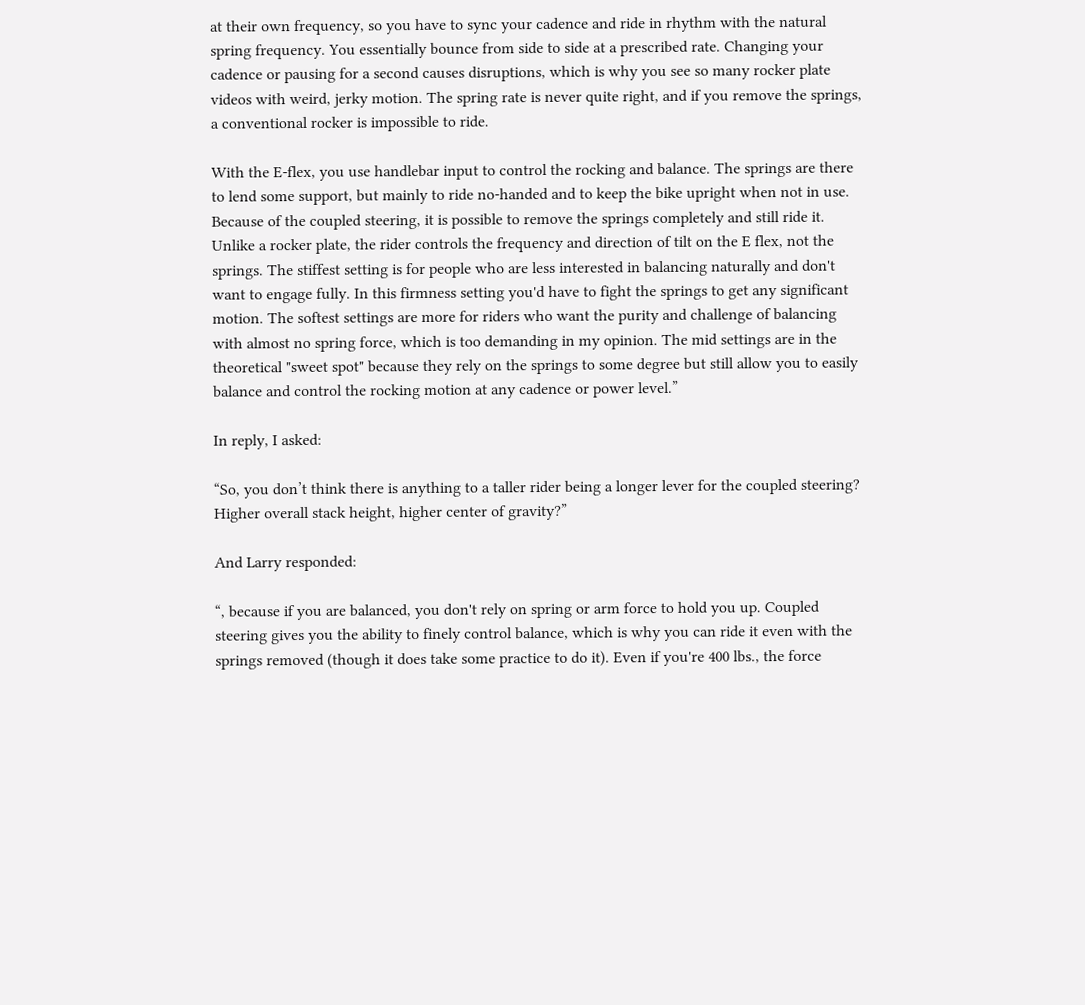at their own frequency, so you have to sync your cadence and ride in rhythm with the natural spring frequency. You essentially bounce from side to side at a prescribed rate. Changing your cadence or pausing for a second causes disruptions, which is why you see so many rocker plate videos with weird, jerky motion. The spring rate is never quite right, and if you remove the springs, a conventional rocker is impossible to ride.

With the E-flex, you use handlebar input to control the rocking and balance. The springs are there to lend some support, but mainly to ride no-handed and to keep the bike upright when not in use. Because of the coupled steering, it is possible to remove the springs completely and still ride it. Unlike a rocker plate, the rider controls the frequency and direction of tilt on the E flex, not the springs. The stiffest setting is for people who are less interested in balancing naturally and don't want to engage fully. In this firmness setting you'd have to fight the springs to get any significant motion. The softest settings are more for riders who want the purity and challenge of balancing with almost no spring force, which is too demanding in my opinion. The mid settings are in the theoretical "sweet spot" because they rely on the springs to some degree but still allow you to easily balance and control the rocking motion at any cadence or power level.”

In reply, I asked:

“So, you don’t think there is anything to a taller rider being a longer lever for the coupled steering? Higher overall stack height, higher center of gravity?”

And Larry responded:

“, because if you are balanced, you don't rely on spring or arm force to hold you up. Coupled steering gives you the ability to finely control balance, which is why you can ride it even with the springs removed (though it does take some practice to do it). Even if you're 400 lbs., the force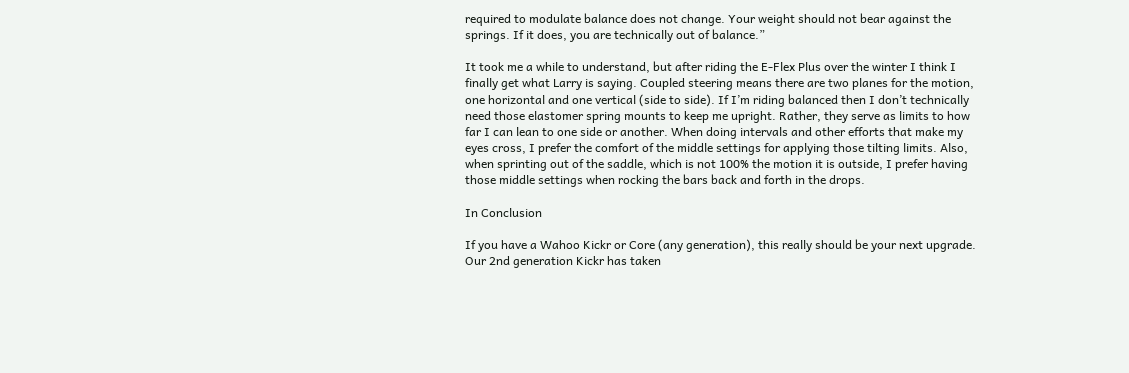required to modulate balance does not change. Your weight should not bear against the springs. If it does, you are technically out of balance.”

It took me a while to understand, but after riding the E-Flex Plus over the winter I think I finally get what Larry is saying. Coupled steering means there are two planes for the motion, one horizontal and one vertical (side to side). If I’m riding balanced then I don’t technically need those elastomer spring mounts to keep me upright. Rather, they serve as limits to how far I can lean to one side or another. When doing intervals and other efforts that make my eyes cross, I prefer the comfort of the middle settings for applying those tilting limits. Also, when sprinting out of the saddle, which is not 100% the motion it is outside, I prefer having those middle settings when rocking the bars back and forth in the drops.

In Conclusion

If you have a Wahoo Kickr or Core (any generation), this really should be your next upgrade. Our 2nd generation Kickr has taken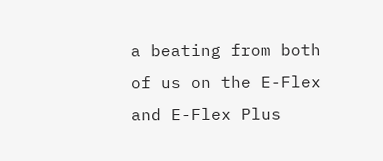a beating from both of us on the E-Flex and E-Flex Plus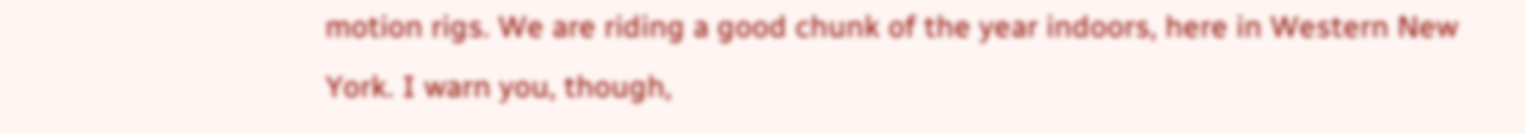motion rigs. We are riding a good chunk of the year indoors, here in Western New York. I warn you, though,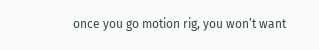once you go motion rig, you won’t want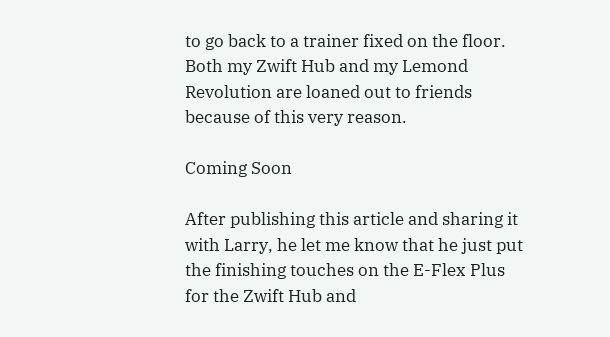to go back to a trainer fixed on the floor. Both my Zwift Hub and my Lemond Revolution are loaned out to friends because of this very reason.

Coming Soon

After publishing this article and sharing it with Larry, he let me know that he just put the finishing touches on the E-Flex Plus for the Zwift Hub and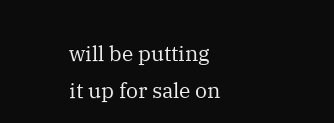will be putting it up for sale on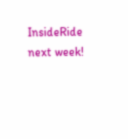InsideRide next week!